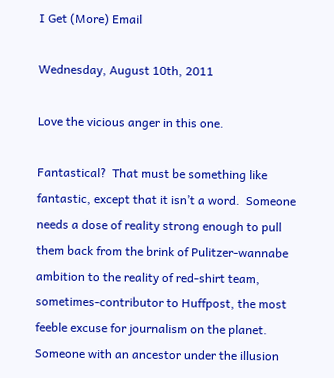I Get (More) Email

Wednesday, August 10th, 2011

Love the vicious anger in this one.

Fantastical?  That must be something like fantastic, except that it isn’t a word.  Someone needs a dose of reality strong enough to pull them back from the brink of Pulitzer-wannabe ambition to the reality of red-shirt team, sometimes-contributor to Huffpost, the most feeble excuse for journalism on the planet.  Someone with an ancestor under the illusion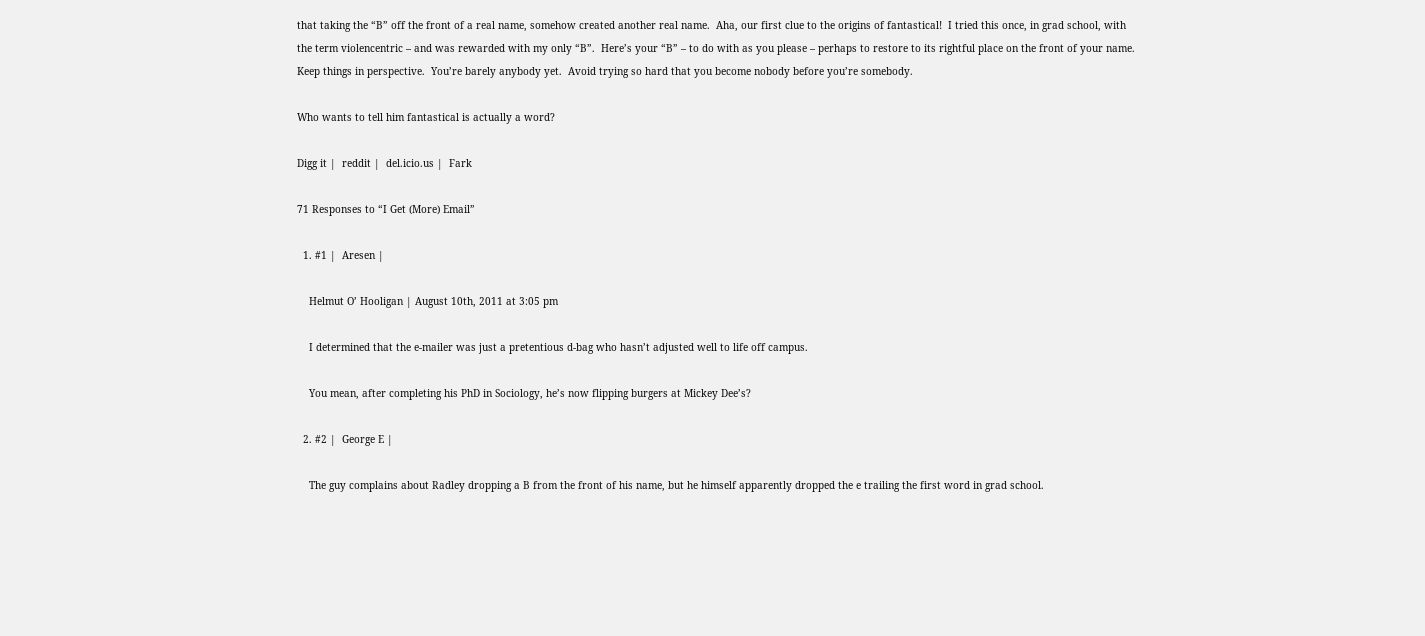that taking the “B” off the front of a real name, somehow created another real name.  Aha, our first clue to the origins of fantastical!  I tried this once, in grad school, with the term violencentric – and was rewarded with my only “B”.  Here’s your “B” – to do with as you please – perhaps to restore to its rightful place on the front of your name.  Keep things in perspective.  You’re barely anybody yet.  Avoid trying so hard that you become nobody before you’re somebody.

Who wants to tell him fantastical is actually a word?

Digg it |  reddit |  del.icio.us |  Fark

71 Responses to “I Get (More) Email”

  1. #1 |  Aresen |

    Helmut O’ Hooligan | August 10th, 2011 at 3:05 pm

    I determined that the e-mailer was just a pretentious d-bag who hasn’t adjusted well to life off campus.

    You mean, after completing his PhD in Sociology, he’s now flipping burgers at Mickey Dee’s?

  2. #2 |  George E |

    The guy complains about Radley dropping a B from the front of his name, but he himself apparently dropped the e trailing the first word in grad school.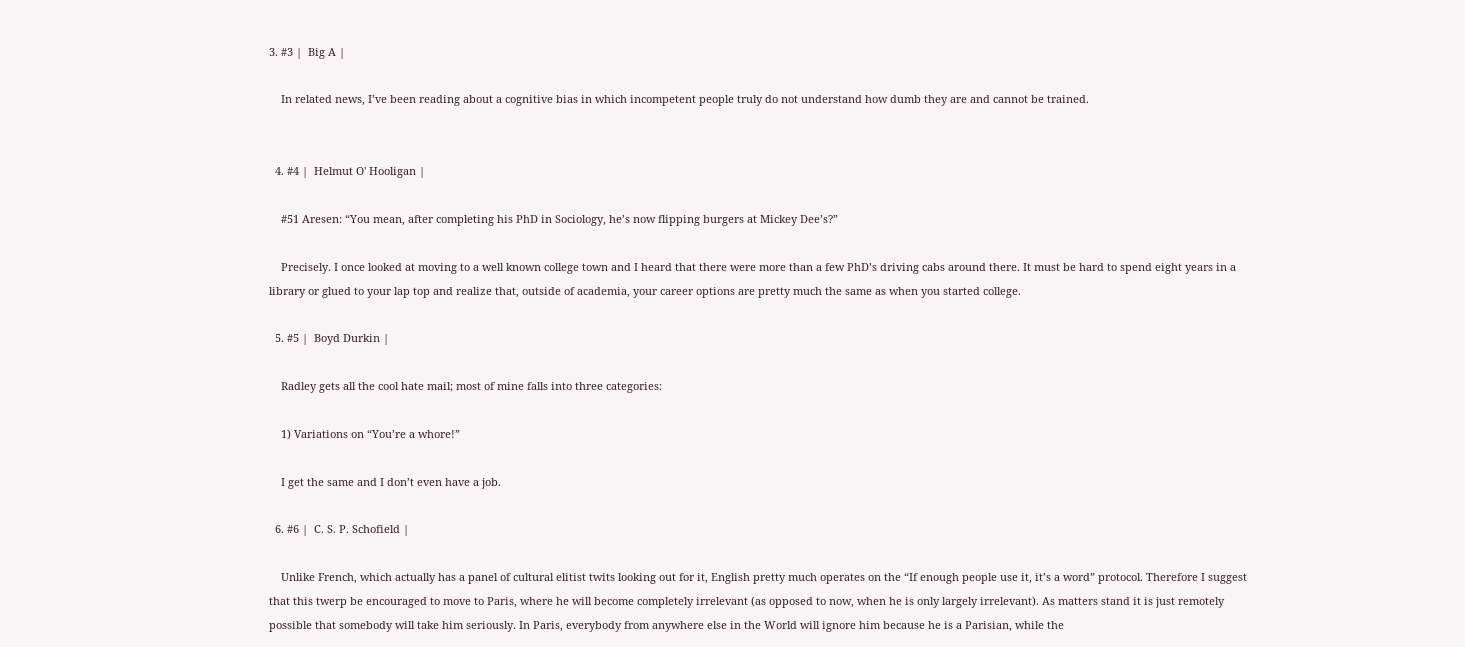3. #3 |  Big A |

    In related news, I’ve been reading about a cognitive bias in which incompetent people truly do not understand how dumb they are and cannot be trained.


  4. #4 |  Helmut O' Hooligan |

    #51 Aresen: “You mean, after completing his PhD in Sociology, he’s now flipping burgers at Mickey Dee’s?”

    Precisely. I once looked at moving to a well known college town and I heard that there were more than a few PhD’s driving cabs around there. It must be hard to spend eight years in a library or glued to your lap top and realize that, outside of academia, your career options are pretty much the same as when you started college.

  5. #5 |  Boyd Durkin |

    Radley gets all the cool hate mail; most of mine falls into three categories:

    1) Variations on “You’re a whore!”

    I get the same and I don’t even have a job.

  6. #6 |  C. S. P. Schofield |

    Unlike French, which actually has a panel of cultural elitist twits looking out for it, English pretty much operates on the “If enough people use it, it’s a word” protocol. Therefore I suggest that this twerp be encouraged to move to Paris, where he will become completely irrelevant (as opposed to now, when he is only largely irrelevant). As matters stand it is just remotely possible that somebody will take him seriously. In Paris, everybody from anywhere else in the World will ignore him because he is a Parisian, while the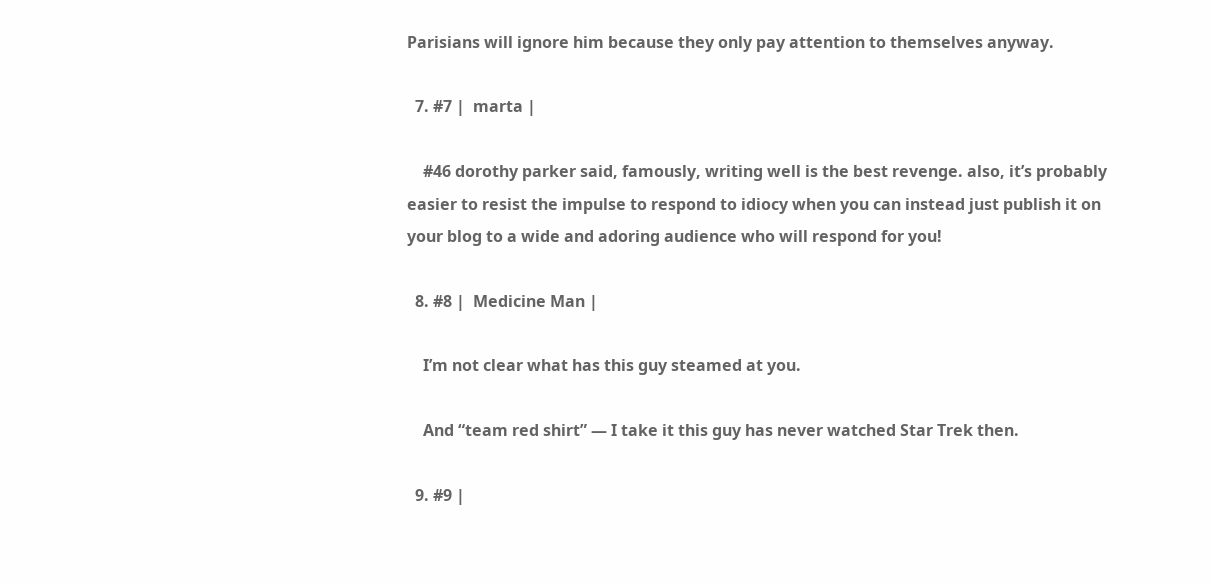Parisians will ignore him because they only pay attention to themselves anyway.

  7. #7 |  marta |

    #46 dorothy parker said, famously, writing well is the best revenge. also, it’s probably easier to resist the impulse to respond to idiocy when you can instead just publish it on your blog to a wide and adoring audience who will respond for you!

  8. #8 |  Medicine Man |

    I’m not clear what has this guy steamed at you.

    And “team red shirt” — I take it this guy has never watched Star Trek then.

  9. #9 |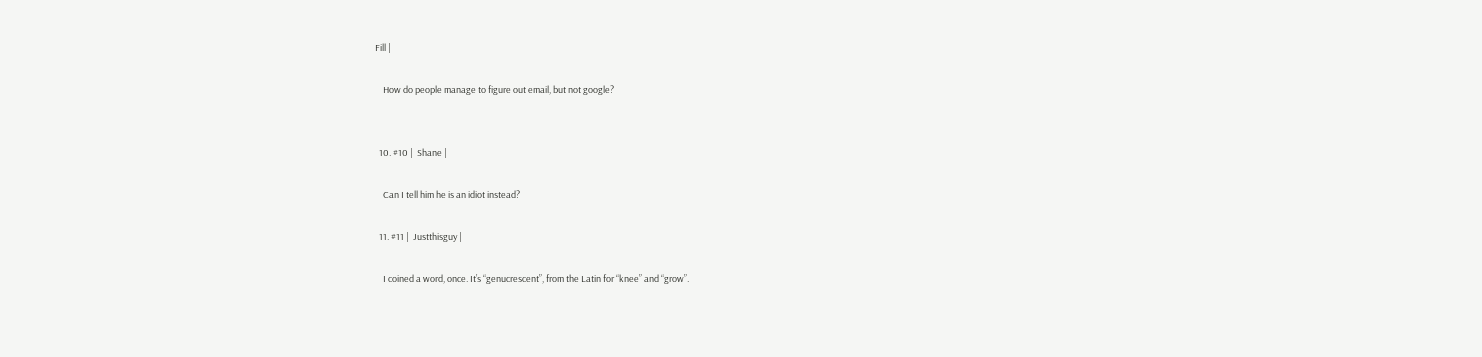Fill |

    How do people manage to figure out email, but not google?


  10. #10 |  Shane |

    Can I tell him he is an idiot instead?

  11. #11 |  Justthisguy |

    I coined a word, once. It’s “genucrescent”, from the Latin for “knee” and “grow”.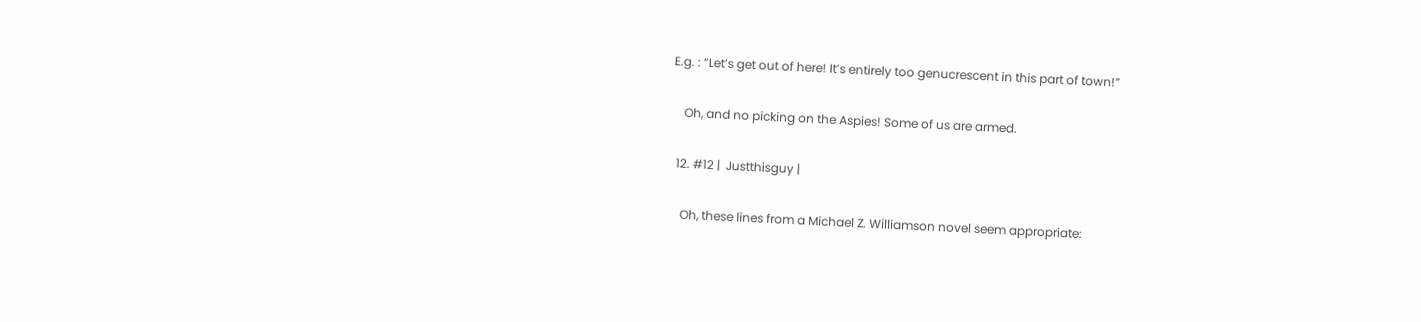E.g. : “Let’s get out of here! It’s entirely too genucrescent in this part of town!”

    Oh, and no picking on the Aspies! Some of us are armed.

  12. #12 |  Justthisguy |

    Oh, these lines from a Michael Z. Williamson novel seem appropriate: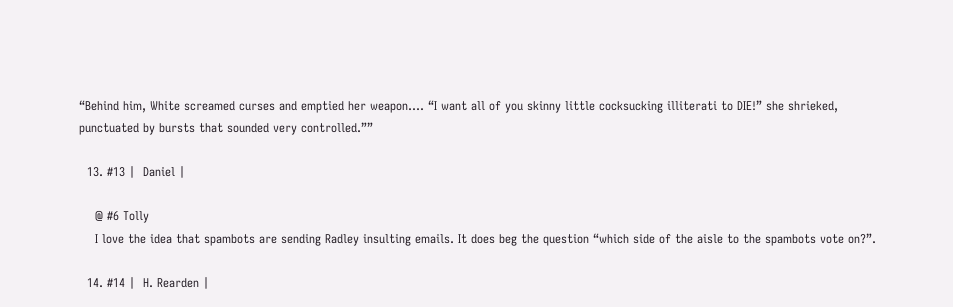“Behind him, White screamed curses and emptied her weapon…. “I want all of you skinny little cocksucking illiterati to DIE!” she shrieked, punctuated by bursts that sounded very controlled.””

  13. #13 |  Daniel |

    @ #6 Tolly
    I love the idea that spambots are sending Radley insulting emails. It does beg the question “which side of the aisle to the spambots vote on?”.

  14. #14 |  H. Rearden |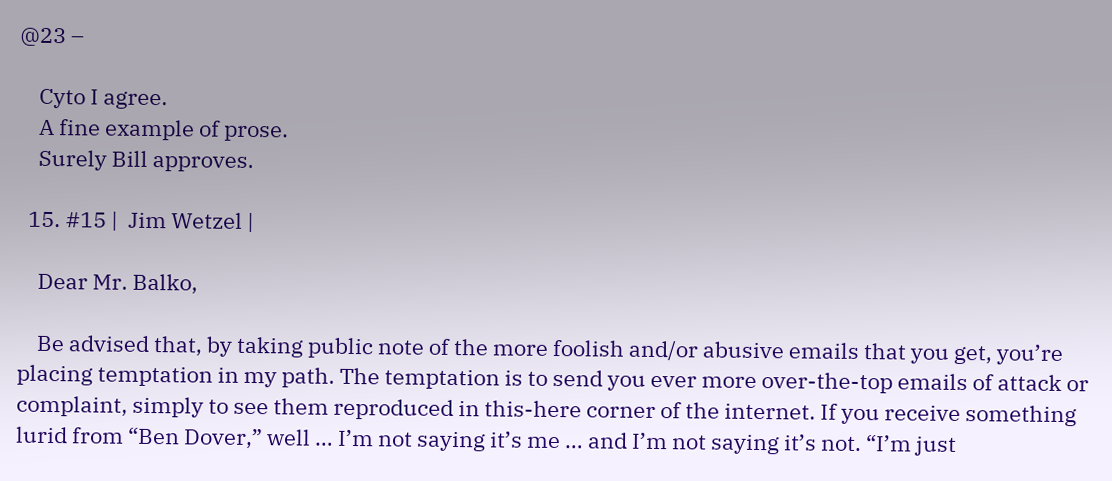@23 –

    Cyto I agree.
    A fine example of prose.
    Surely Bill approves.

  15. #15 |  Jim Wetzel |

    Dear Mr. Balko,

    Be advised that, by taking public note of the more foolish and/or abusive emails that you get, you’re placing temptation in my path. The temptation is to send you ever more over-the-top emails of attack or complaint, simply to see them reproduced in this-here corner of the internet. If you receive something lurid from “Ben Dover,” well … I’m not saying it’s me … and I’m not saying it’s not. “I’m just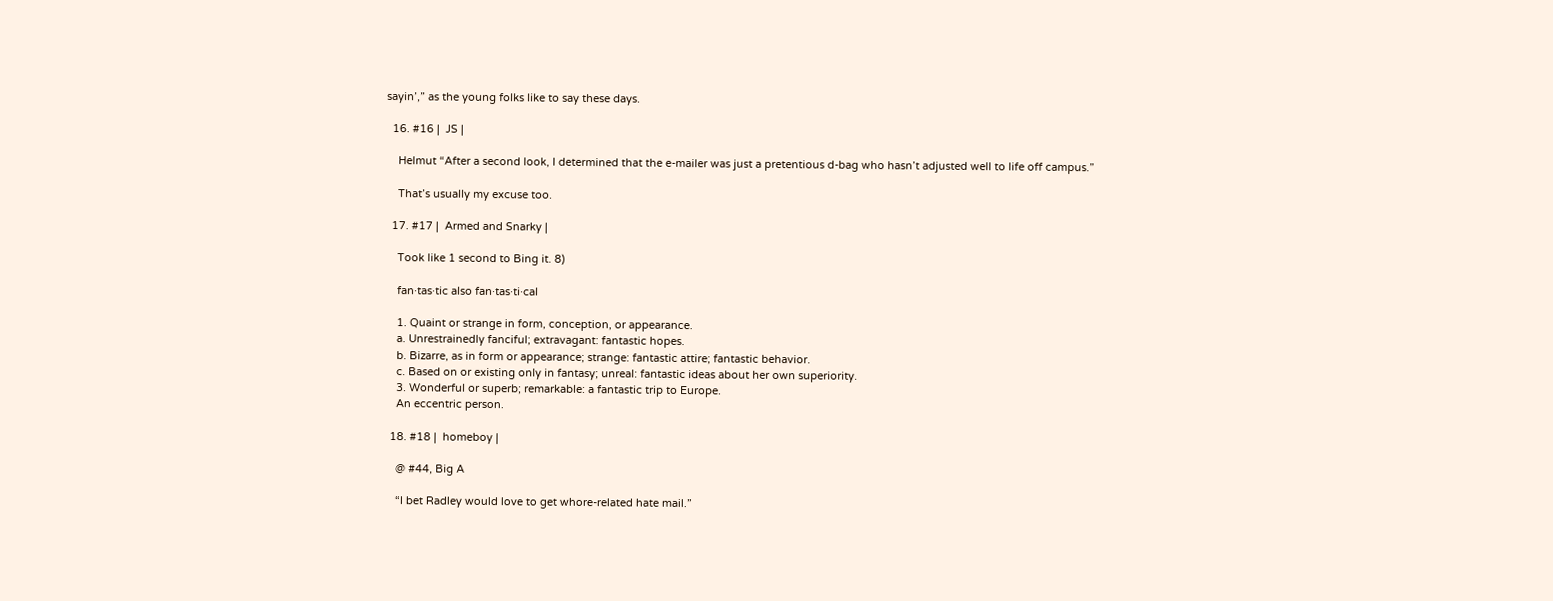sayin’,” as the young folks like to say these days.

  16. #16 |  JS |

    Helmut “After a second look, I determined that the e-mailer was just a pretentious d-bag who hasn’t adjusted well to life off campus.”

    That’s usually my excuse too.

  17. #17 |  Armed and Snarky |

    Took like 1 second to Bing it. 8)

    fan·tas·tic also fan·tas·ti·cal

    1. Quaint or strange in form, conception, or appearance.
    a. Unrestrainedly fanciful; extravagant: fantastic hopes.
    b. Bizarre, as in form or appearance; strange: fantastic attire; fantastic behavior.
    c. Based on or existing only in fantasy; unreal: fantastic ideas about her own superiority.
    3. Wonderful or superb; remarkable: a fantastic trip to Europe.
    An eccentric person.

  18. #18 |  homeboy |

    @ #44, Big A

    “I bet Radley would love to get whore-related hate mail.”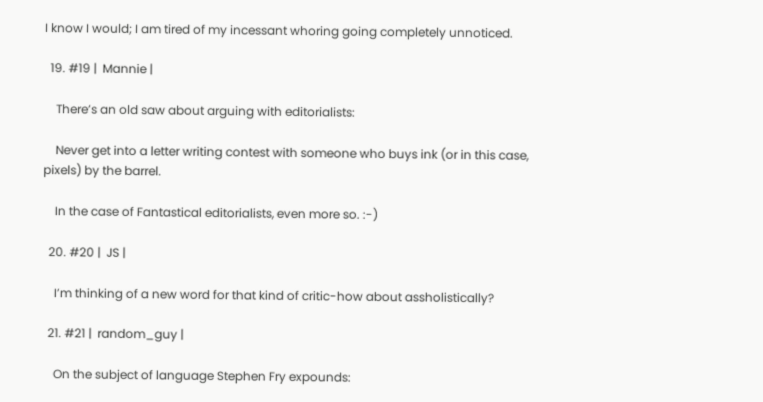I know I would; I am tired of my incessant whoring going completely unnoticed.

  19. #19 |  Mannie |

    There’s an old saw about arguing with editorialists:

    Never get into a letter writing contest with someone who buys ink (or in this case, pixels) by the barrel.

    In the case of Fantastical editorialists, even more so. :-)

  20. #20 |  JS |

    I’m thinking of a new word for that kind of critic-how about assholistically?

  21. #21 |  random_guy |

    On the subject of language Stephen Fry expounds: